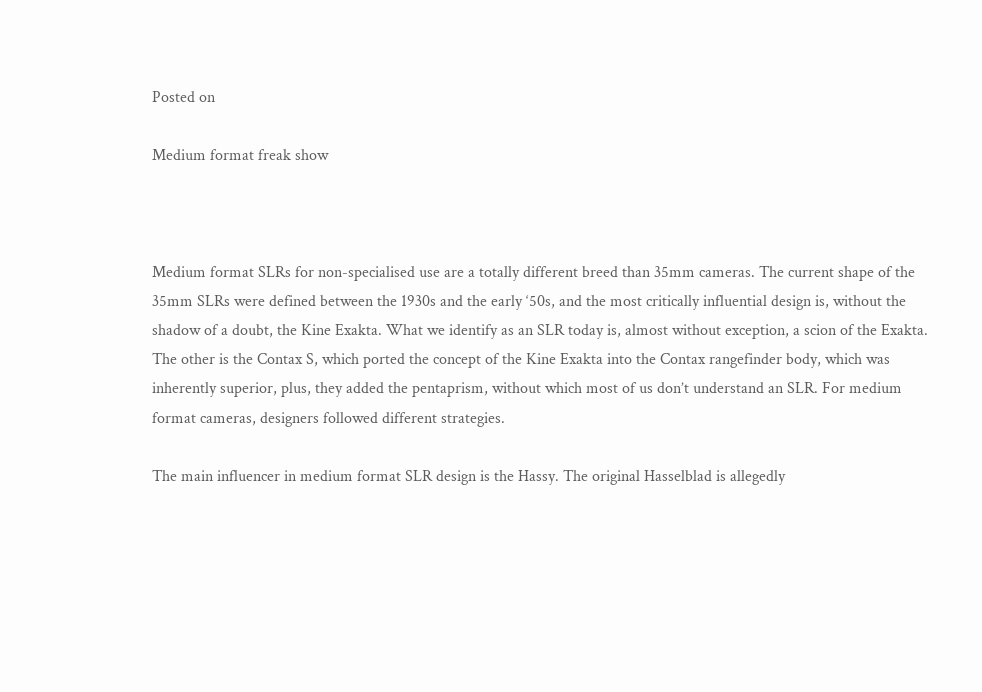Posted on

Medium format freak show



Medium format SLRs for non-specialised use are a totally different breed than 35mm cameras. The current shape of the 35mm SLRs were defined between the 1930s and the early ‘50s, and the most critically influential design is, without the shadow of a doubt, the Kine Exakta. What we identify as an SLR today is, almost without exception, a scion of the Exakta. The other is the Contax S, which ported the concept of the Kine Exakta into the Contax rangefinder body, which was inherently superior, plus, they added the pentaprism, without which most of us don’t understand an SLR. For medium format cameras, designers followed different strategies.

The main influencer in medium format SLR design is the Hassy. The original Hasselblad is allegedly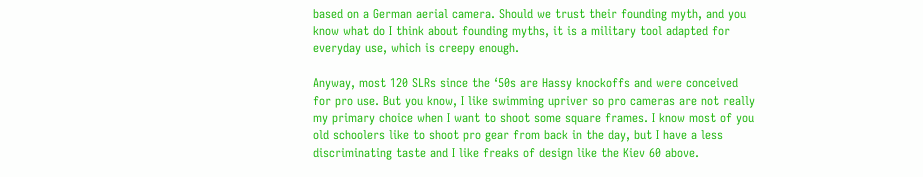based on a German aerial camera. Should we trust their founding myth, and you know what do I think about founding myths, it is a military tool adapted for everyday use, which is creepy enough.

Anyway, most 120 SLRs since the ‘50s are Hassy knockoffs and were conceived for pro use. But you know, I like swimming upriver so pro cameras are not really my primary choice when I want to shoot some square frames. I know most of you old schoolers like to shoot pro gear from back in the day, but I have a less discriminating taste and I like freaks of design like the Kiev 60 above.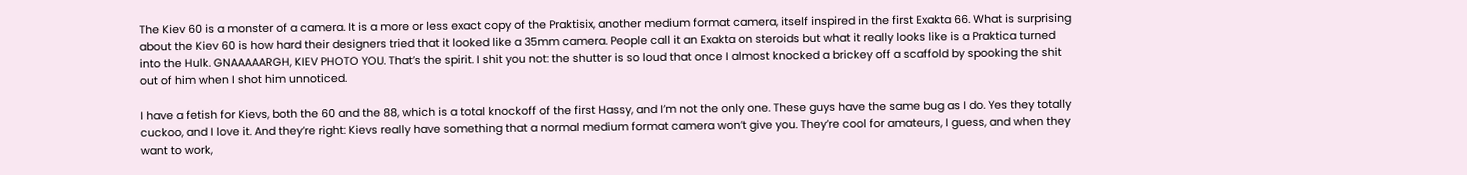The Kiev 60 is a monster of a camera. It is a more or less exact copy of the Praktisix, another medium format camera, itself inspired in the first Exakta 66. What is surprising about the Kiev 60 is how hard their designers tried that it looked like a 35mm camera. People call it an Exakta on steroids but what it really looks like is a Praktica turned into the Hulk. GNAAAAARGH, KIEV PHOTO YOU. That’s the spirit. I shit you not: the shutter is so loud that once I almost knocked a brickey off a scaffold by spooking the shit out of him when I shot him unnoticed.

I have a fetish for Kievs, both the 60 and the 88, which is a total knockoff of the first Hassy, and I’m not the only one. These guys have the same bug as I do. Yes they totally cuckoo, and I love it. And they’re right: Kievs really have something that a normal medium format camera won’t give you. They’re cool for amateurs, I guess, and when they want to work,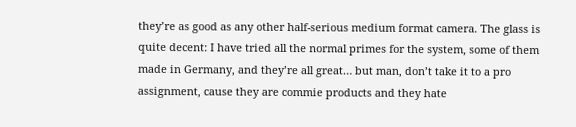they’re as good as any other half-serious medium format camera. The glass is quite decent: I have tried all the normal primes for the system, some of them made in Germany, and they’re all great… but man, don’t take it to a pro assignment, cause they are commie products and they hate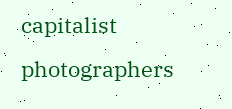capitalist photographers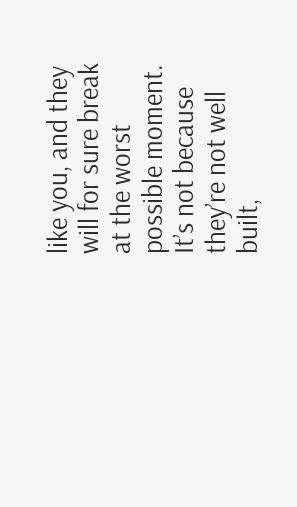like you, and they will for sure break at the worst possible moment. It’s not because they’re not well built,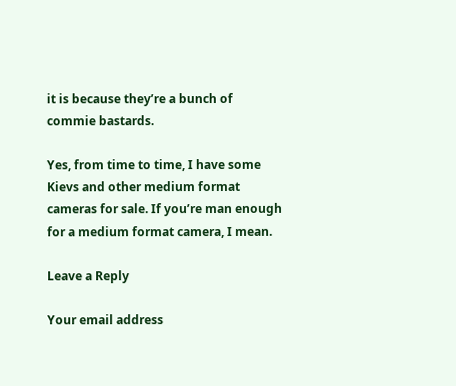it is because they’re a bunch of commie bastards.

Yes, from time to time, I have some Kievs and other medium format cameras for sale. If you’re man enough for a medium format camera, I mean.

Leave a Reply

Your email address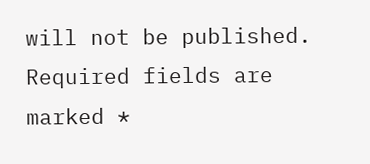will not be published. Required fields are marked *